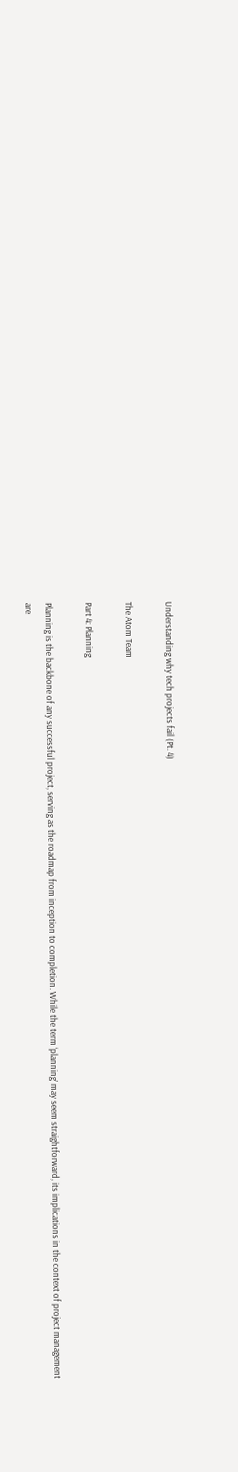Understanding why tech projects fail (Pt. 4)

The Atom Team

Part 4: Planning

Planning is the backbone of any successful project, serving as the roadmap from inception to completion. While the term ‘planning’ may seem straightforward, its implications in the context of project management are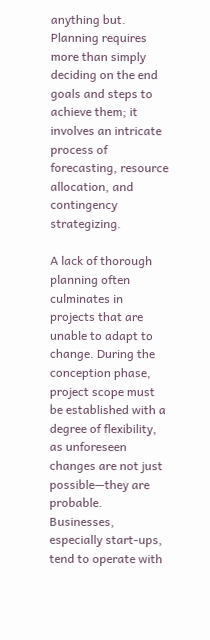anything but. Planning requires more than simply deciding on the end goals and steps to achieve them; it involves an intricate process of forecasting, resource allocation, and contingency strategizing.

A lack of thorough planning often culminates in projects that are unable to adapt to change. During the conception phase, project scope must be established with a degree of flexibility, as unforeseen changes are not just possible—they are probable. Businesses, especially start-ups, tend to operate with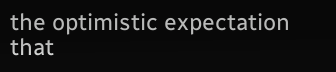the optimistic expectation that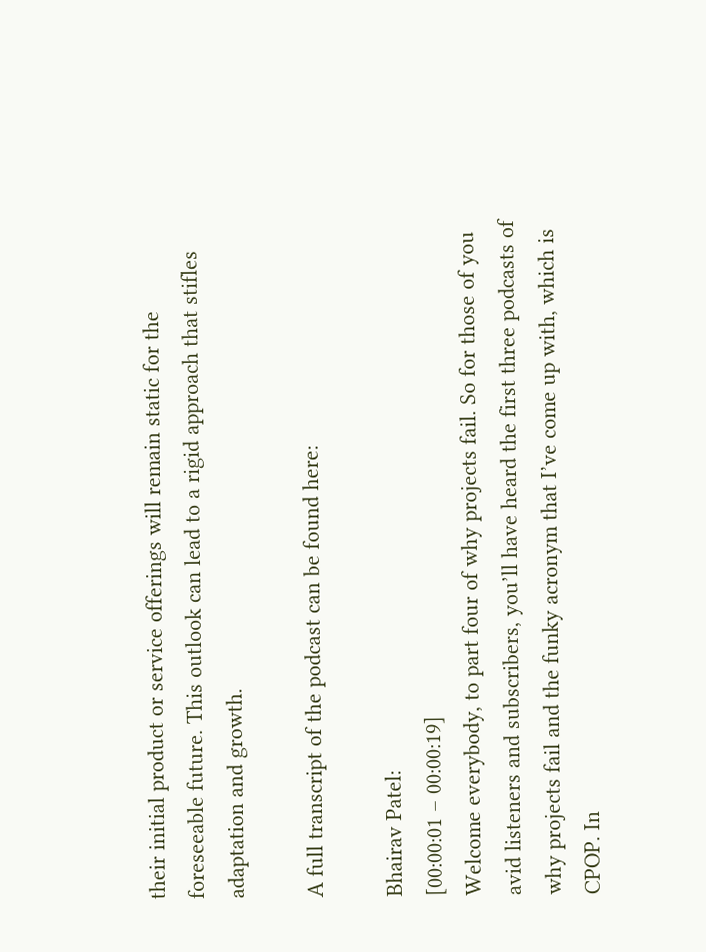their initial product or service offerings will remain static for the foreseeable future. This outlook can lead to a rigid approach that stifles adaptation and growth.

A full transcript of the podcast can be found here:

Bhairav Patel:
[00:00:01 – 00:00:19]
Welcome everybody, to part four of why projects fail. So for those of you avid listeners and subscribers, you’ll have heard the first three podcasts of why projects fail and the funky acronym that I’ve come up with, which is CPOP. In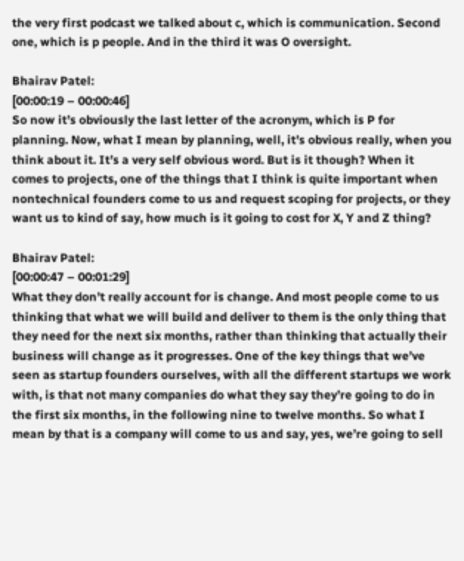the very first podcast we talked about c, which is communication. Second one, which is p people. And in the third it was O oversight.

Bhairav Patel:
[00:00:19 – 00:00:46]
So now it’s obviously the last letter of the acronym, which is P for planning. Now, what I mean by planning, well, it’s obvious really, when you think about it. It’s a very self obvious word. But is it though? When it comes to projects, one of the things that I think is quite important when nontechnical founders come to us and request scoping for projects, or they want us to kind of say, how much is it going to cost for X, Y and Z thing?

Bhairav Patel:
[00:00:47 – 00:01:29]
What they don’t really account for is change. And most people come to us thinking that what we will build and deliver to them is the only thing that they need for the next six months, rather than thinking that actually their business will change as it progresses. One of the key things that we’ve seen as startup founders ourselves, with all the different startups we work with, is that not many companies do what they say they’re going to do in the first six months, in the following nine to twelve months. So what I mean by that is a company will come to us and say, yes, we’re going to sell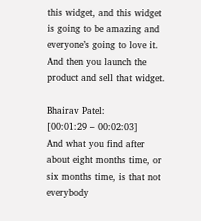this widget, and this widget is going to be amazing and everyone’s going to love it. And then you launch the product and sell that widget.

Bhairav Patel:
[00:01:29 – 00:02:03]
And what you find after about eight months time, or six months time, is that not everybody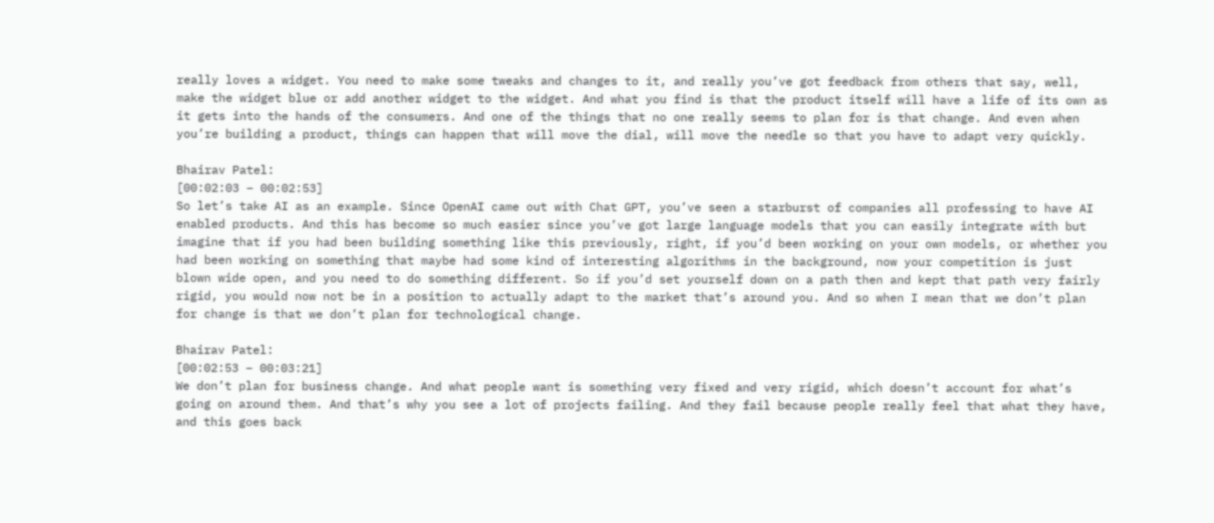really loves a widget. You need to make some tweaks and changes to it, and really you’ve got feedback from others that say, well, make the widget blue or add another widget to the widget. And what you find is that the product itself will have a life of its own as it gets into the hands of the consumers. And one of the things that no one really seems to plan for is that change. And even when you’re building a product, things can happen that will move the dial, will move the needle so that you have to adapt very quickly.

Bhairav Patel:
[00:02:03 – 00:02:53]
So let’s take AI as an example. Since OpenAI came out with Chat GPT, you’ve seen a starburst of companies all professing to have AI enabled products. And this has become so much easier since you’ve got large language models that you can easily integrate with but imagine that if you had been building something like this previously, right, if you’d been working on your own models, or whether you had been working on something that maybe had some kind of interesting algorithms in the background, now your competition is just blown wide open, and you need to do something different. So if you’d set yourself down on a path then and kept that path very fairly rigid, you would now not be in a position to actually adapt to the market that’s around you. And so when I mean that we don’t plan for change is that we don’t plan for technological change.

Bhairav Patel:
[00:02:53 – 00:03:21]
We don’t plan for business change. And what people want is something very fixed and very rigid, which doesn’t account for what’s going on around them. And that’s why you see a lot of projects failing. And they fail because people really feel that what they have, and this goes back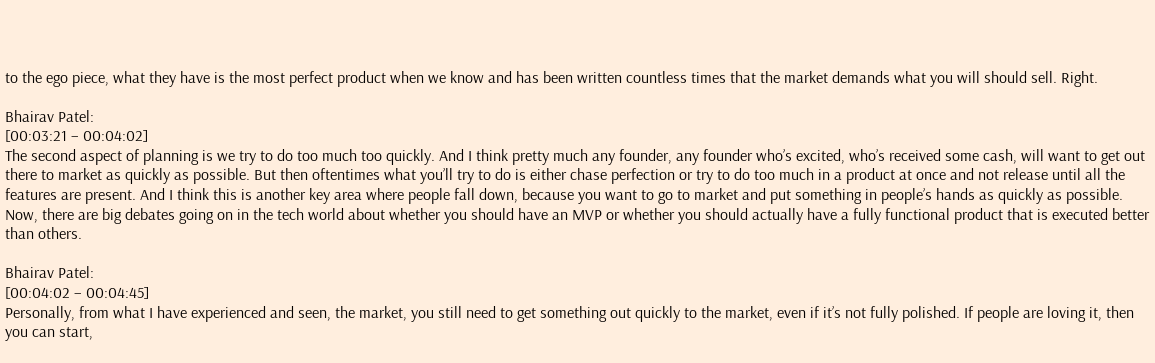to the ego piece, what they have is the most perfect product when we know and has been written countless times that the market demands what you will should sell. Right.

Bhairav Patel:
[00:03:21 – 00:04:02]
The second aspect of planning is we try to do too much too quickly. And I think pretty much any founder, any founder who’s excited, who’s received some cash, will want to get out there to market as quickly as possible. But then oftentimes what you’ll try to do is either chase perfection or try to do too much in a product at once and not release until all the features are present. And I think this is another key area where people fall down, because you want to go to market and put something in people’s hands as quickly as possible. Now, there are big debates going on in the tech world about whether you should have an MVP or whether you should actually have a fully functional product that is executed better than others.

Bhairav Patel:
[00:04:02 – 00:04:45]
Personally, from what I have experienced and seen, the market, you still need to get something out quickly to the market, even if it’s not fully polished. If people are loving it, then you can start,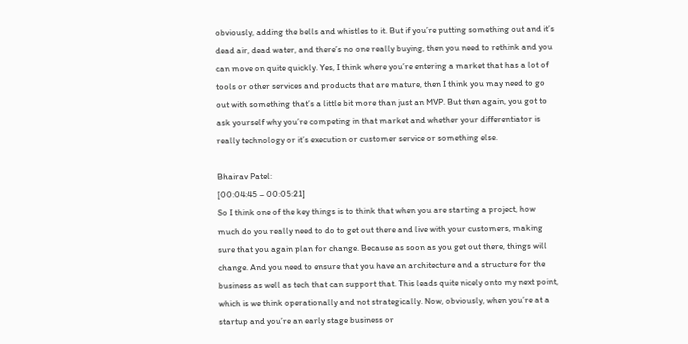obviously, adding the bells and whistles to it. But if you’re putting something out and it’s dead air, dead water, and there’s no one really buying, then you need to rethink and you can move on quite quickly. Yes, I think where you’re entering a market that has a lot of tools or other services and products that are mature, then I think you may need to go out with something that’s a little bit more than just an MVP. But then again, you got to ask yourself why you’re competing in that market and whether your differentiator is really technology or it’s execution or customer service or something else.

Bhairav Patel:
[00:04:45 – 00:05:21]
So I think one of the key things is to think that when you are starting a project, how much do you really need to do to get out there and live with your customers, making sure that you again plan for change. Because as soon as you get out there, things will change. And you need to ensure that you have an architecture and a structure for the business as well as tech that can support that. This leads quite nicely onto my next point, which is we think operationally and not strategically. Now, obviously, when you’re at a startup and you’re an early stage business or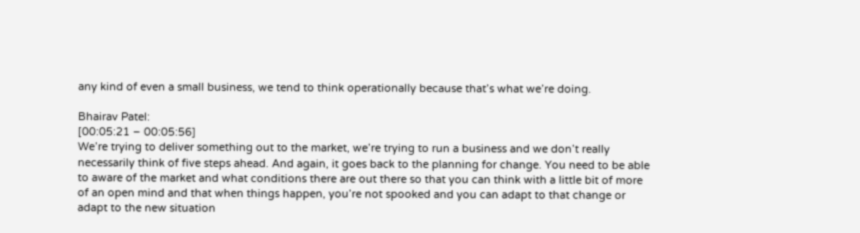any kind of even a small business, we tend to think operationally because that’s what we’re doing.

Bhairav Patel:
[00:05:21 – 00:05:56]
We’re trying to deliver something out to the market, we’re trying to run a business and we don’t really necessarily think of five steps ahead. And again, it goes back to the planning for change. You need to be able to aware of the market and what conditions there are out there so that you can think with a little bit of more of an open mind and that when things happen, you’re not spooked and you can adapt to that change or adapt to the new situation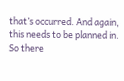that’s occurred. And again, this needs to be planned in. So there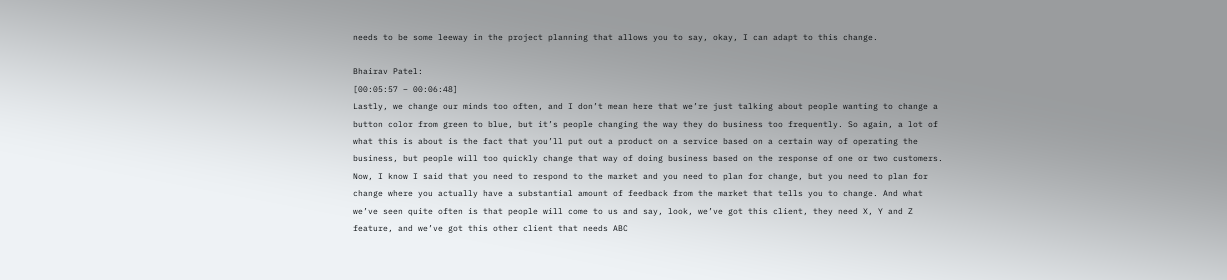needs to be some leeway in the project planning that allows you to say, okay, I can adapt to this change.

Bhairav Patel:
[00:05:57 – 00:06:48]
Lastly, we change our minds too often, and I don’t mean here that we’re just talking about people wanting to change a button color from green to blue, but it’s people changing the way they do business too frequently. So again, a lot of what this is about is the fact that you’ll put out a product on a service based on a certain way of operating the business, but people will too quickly change that way of doing business based on the response of one or two customers. Now, I know I said that you need to respond to the market and you need to plan for change, but you need to plan for change where you actually have a substantial amount of feedback from the market that tells you to change. And what we’ve seen quite often is that people will come to us and say, look, we’ve got this client, they need X, Y and Z feature, and we’ve got this other client that needs ABC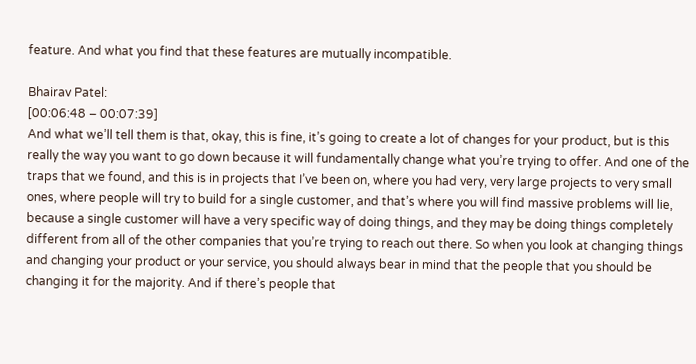feature. And what you find that these features are mutually incompatible.

Bhairav Patel:
[00:06:48 – 00:07:39]
And what we’ll tell them is that, okay, this is fine, it’s going to create a lot of changes for your product, but is this really the way you want to go down because it will fundamentally change what you’re trying to offer. And one of the traps that we found, and this is in projects that I’ve been on, where you had very, very large projects to very small ones, where people will try to build for a single customer, and that’s where you will find massive problems will lie, because a single customer will have a very specific way of doing things, and they may be doing things completely different from all of the other companies that you’re trying to reach out there. So when you look at changing things and changing your product or your service, you should always bear in mind that the people that you should be changing it for the majority. And if there’s people that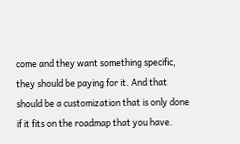come and they want something specific, they should be paying for it. And that should be a customization that is only done if it fits on the roadmap that you have.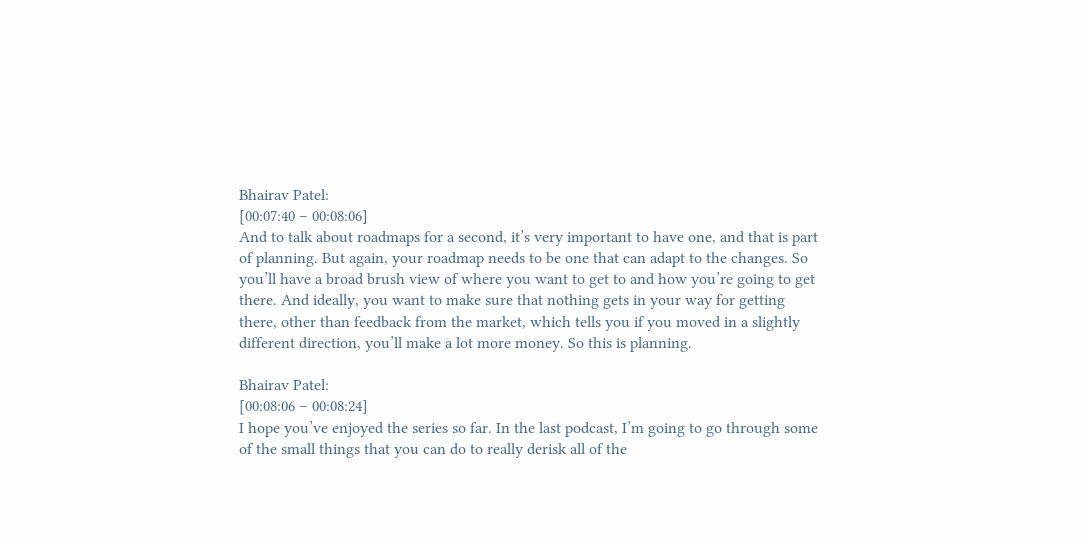Bhairav Patel:
[00:07:40 – 00:08:06]
And to talk about roadmaps for a second, it’s very important to have one, and that is part of planning. But again, your roadmap needs to be one that can adapt to the changes. So you’ll have a broad brush view of where you want to get to and how you’re going to get there. And ideally, you want to make sure that nothing gets in your way for getting there, other than feedback from the market, which tells you if you moved in a slightly different direction, you’ll make a lot more money. So this is planning.

Bhairav Patel:
[00:08:06 – 00:08:24]
I hope you’ve enjoyed the series so far. In the last podcast, I’m going to go through some of the small things that you can do to really derisk all of the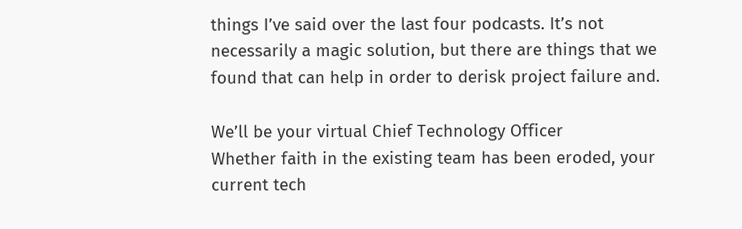things I’ve said over the last four podcasts. It’s not necessarily a magic solution, but there are things that we found that can help in order to derisk project failure and.

We’ll be your virtual Chief Technology Officer
Whether faith in the existing team has been eroded, your current tech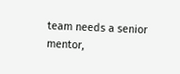team needs a senior mentor,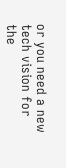or you need a new tech vision for the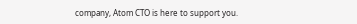company, Atom CTO is here to support you.